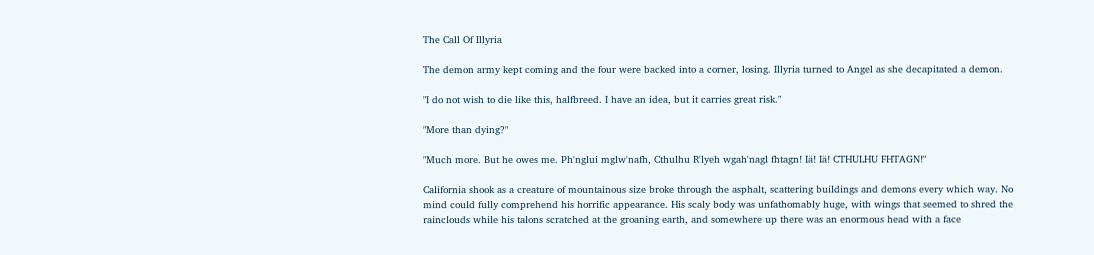The Call Of Illyria

The demon army kept coming and the four were backed into a corner, losing. Illyria turned to Angel as she decapitated a demon.

"I do not wish to die like this, halfbreed. I have an idea, but it carries great risk."

"More than dying?"

"Much more. But he owes me. Ph'nglui mglw'nafh, Cthulhu R'lyeh wgah'nagl fhtagn! Iä! Iä! CTHULHU FHTAGN!"

California shook as a creature of mountainous size broke through the asphalt, scattering buildings and demons every which way. No mind could fully comprehend his horrific appearance. His scaly body was unfathomably huge, with wings that seemed to shred the rainclouds while his talons scratched at the groaning earth, and somewhere up there was an enormous head with a face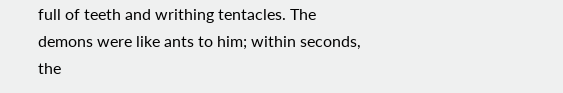full of teeth and writhing tentacles. The demons were like ants to him; within seconds, the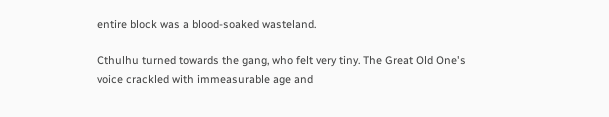entire block was a blood-soaked wasteland.

Cthulhu turned towards the gang, who felt very tiny. The Great Old One's voice crackled with immeasurable age and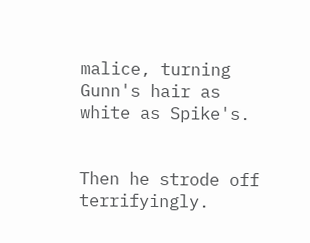malice, turning Gunn's hair as white as Spike's.


Then he strode off terrifyingly.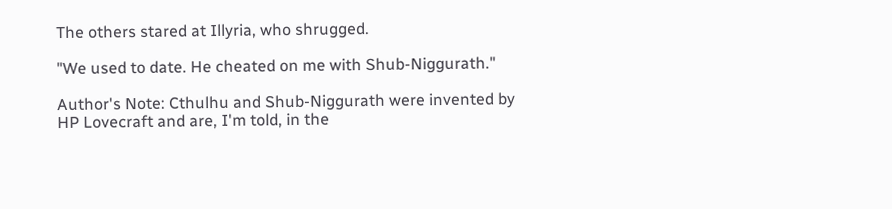The others stared at Illyria, who shrugged.

"We used to date. He cheated on me with Shub-Niggurath."

Author's Note: Cthulhu and Shub-Niggurath were invented by HP Lovecraft and are, I'm told, in the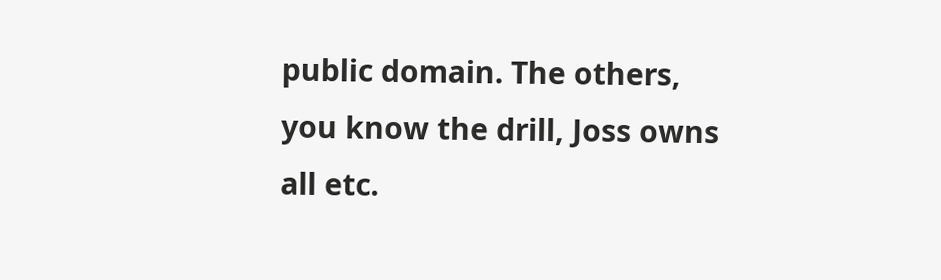public domain. The others, you know the drill, Joss owns all etc.